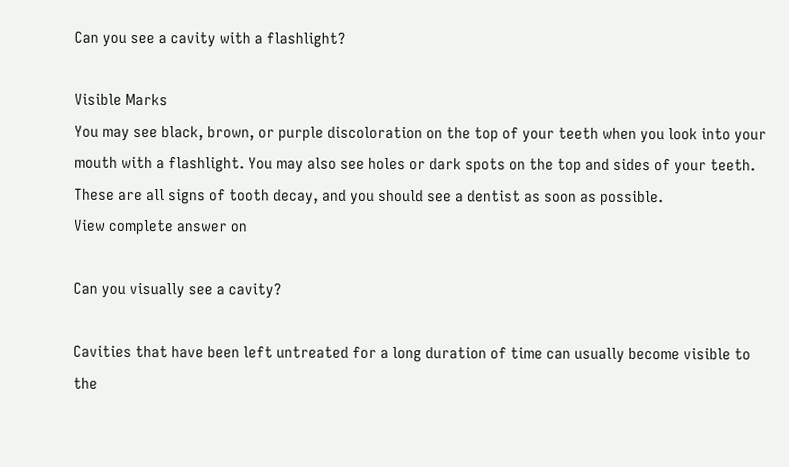Can you see a cavity with a flashlight?

Visible Marks
You may see black, brown, or purple discoloration on the top of your teeth when you look into your mouth with a flashlight. You may also see holes or dark spots on the top and sides of your teeth. These are all signs of tooth decay, and you should see a dentist as soon as possible.
View complete answer on

Can you visually see a cavity?

Cavities that have been left untreated for a long duration of time can usually become visible to the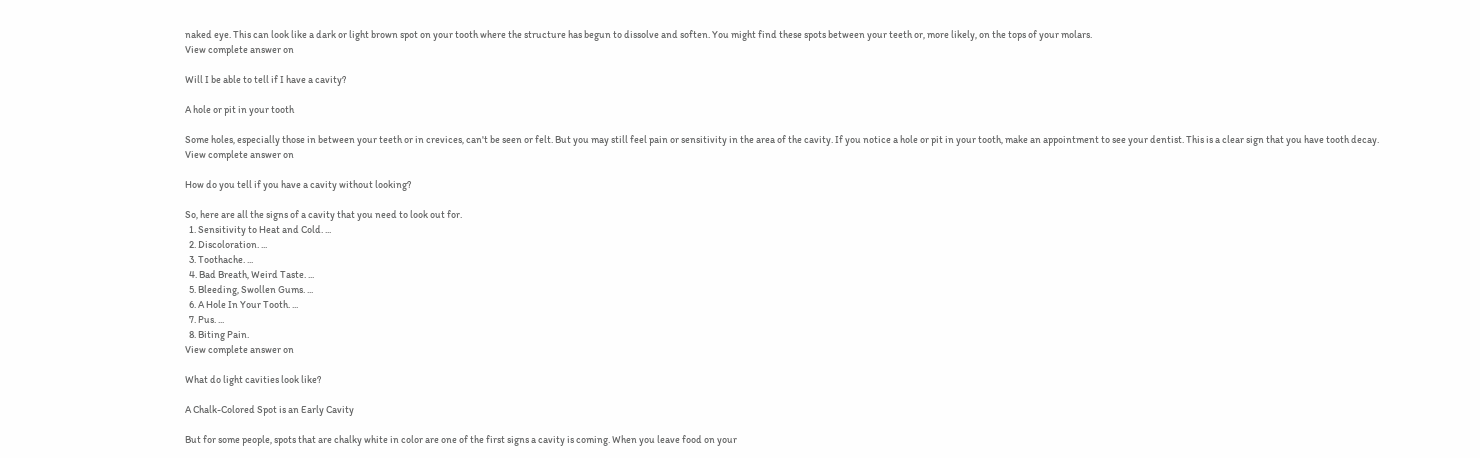naked eye. This can look like a dark or light brown spot on your tooth where the structure has begun to dissolve and soften. You might find these spots between your teeth or, more likely, on the tops of your molars.
View complete answer on

Will I be able to tell if I have a cavity?

A hole or pit in your tooth

Some holes, especially those in between your teeth or in crevices, can't be seen or felt. But you may still feel pain or sensitivity in the area of the cavity. If you notice a hole or pit in your tooth, make an appointment to see your dentist. This is a clear sign that you have tooth decay.
View complete answer on

How do you tell if you have a cavity without looking?

So, here are all the signs of a cavity that you need to look out for.
  1. Sensitivity to Heat and Cold. ...
  2. Discoloration. ...
  3. Toothache. ...
  4. Bad Breath, Weird Taste. ...
  5. Bleeding, Swollen Gums. ...
  6. A Hole In Your Tooth. ...
  7. Pus. ...
  8. Biting Pain.
View complete answer on

What do light cavities look like?

A Chalk-Colored Spot is an Early Cavity

But for some people, spots that are chalky white in color are one of the first signs a cavity is coming. When you leave food on your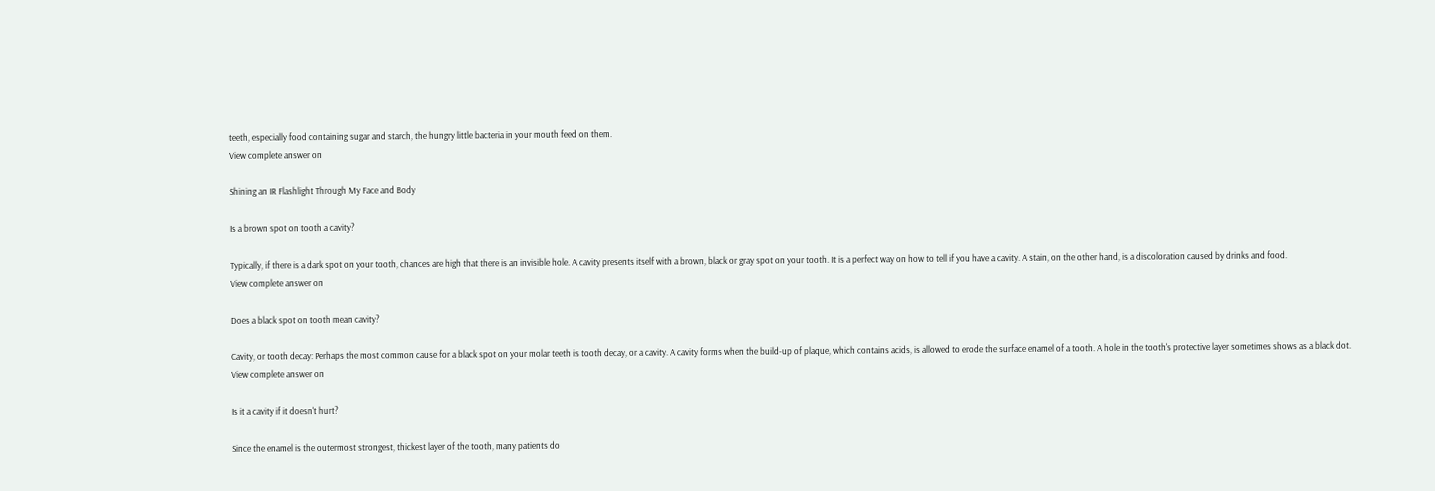teeth, especially food containing sugar and starch, the hungry little bacteria in your mouth feed on them.
View complete answer on

Shining an IR Flashlight Through My Face and Body

Is a brown spot on tooth a cavity?

Typically, if there is a dark spot on your tooth, chances are high that there is an invisible hole. A cavity presents itself with a brown, black or gray spot on your tooth. It is a perfect way on how to tell if you have a cavity. A stain, on the other hand, is a discoloration caused by drinks and food.
View complete answer on

Does a black spot on tooth mean cavity?

Cavity, or tooth decay: Perhaps the most common cause for a black spot on your molar teeth is tooth decay, or a cavity. A cavity forms when the build-up of plaque, which contains acids, is allowed to erode the surface enamel of a tooth. A hole in the tooth's protective layer sometimes shows as a black dot.
View complete answer on

Is it a cavity if it doesn't hurt?

Since the enamel is the outermost strongest, thickest layer of the tooth, many patients do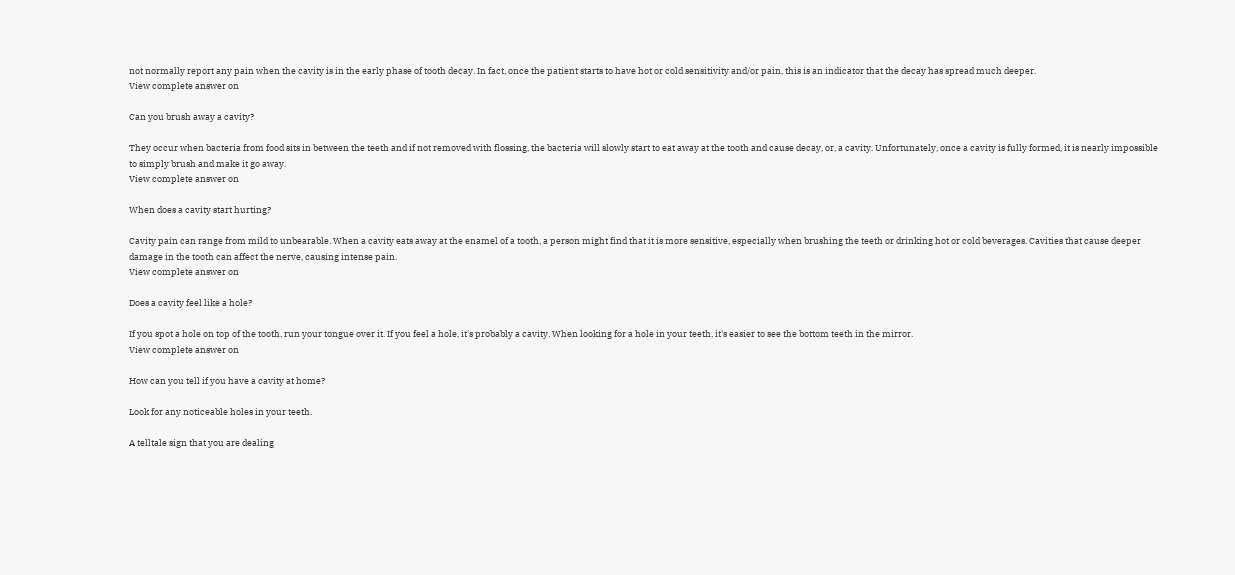not normally report any pain when the cavity is in the early phase of tooth decay. In fact, once the patient starts to have hot or cold sensitivity and/or pain, this is an indicator that the decay has spread much deeper.
View complete answer on

Can you brush away a cavity?

They occur when bacteria from food sits in between the teeth and if not removed with flossing, the bacteria will slowly start to eat away at the tooth and cause decay, or, a cavity. Unfortunately, once a cavity is fully formed, it is nearly impossible to simply brush and make it go away.
View complete answer on

When does a cavity start hurting?

Cavity pain can range from mild to unbearable. When a cavity eats away at the enamel of a tooth, a person might find that it is more sensitive, especially when brushing the teeth or drinking hot or cold beverages. Cavities that cause deeper damage in the tooth can affect the nerve, causing intense pain.
View complete answer on

Does a cavity feel like a hole?

If you spot a hole on top of the tooth, run your tongue over it. If you feel a hole, it's probably a cavity. When looking for a hole in your teeth, it's easier to see the bottom teeth in the mirror.
View complete answer on

How can you tell if you have a cavity at home?

Look for any noticeable holes in your teeth.

A telltale sign that you are dealing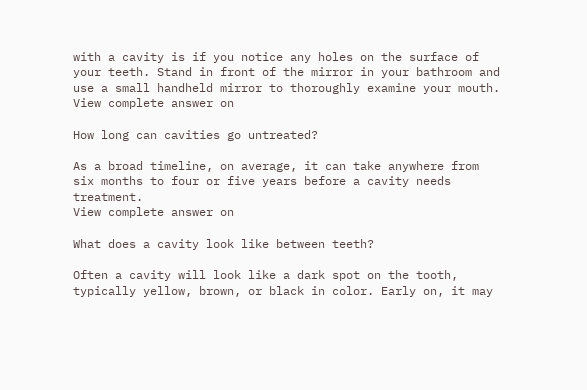with a cavity is if you notice any holes on the surface of your teeth. Stand in front of the mirror in your bathroom and use a small handheld mirror to thoroughly examine your mouth.
View complete answer on

How long can cavities go untreated?

As a broad timeline, on average, it can take anywhere from six months to four or five years before a cavity needs treatment.
View complete answer on

What does a cavity look like between teeth?

Often a cavity will look like a dark spot on the tooth, typically yellow, brown, or black in color. Early on, it may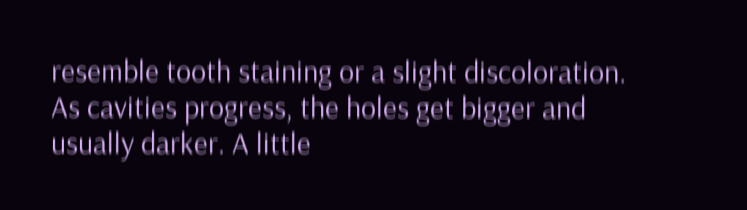resemble tooth staining or a slight discoloration. As cavities progress, the holes get bigger and usually darker. A little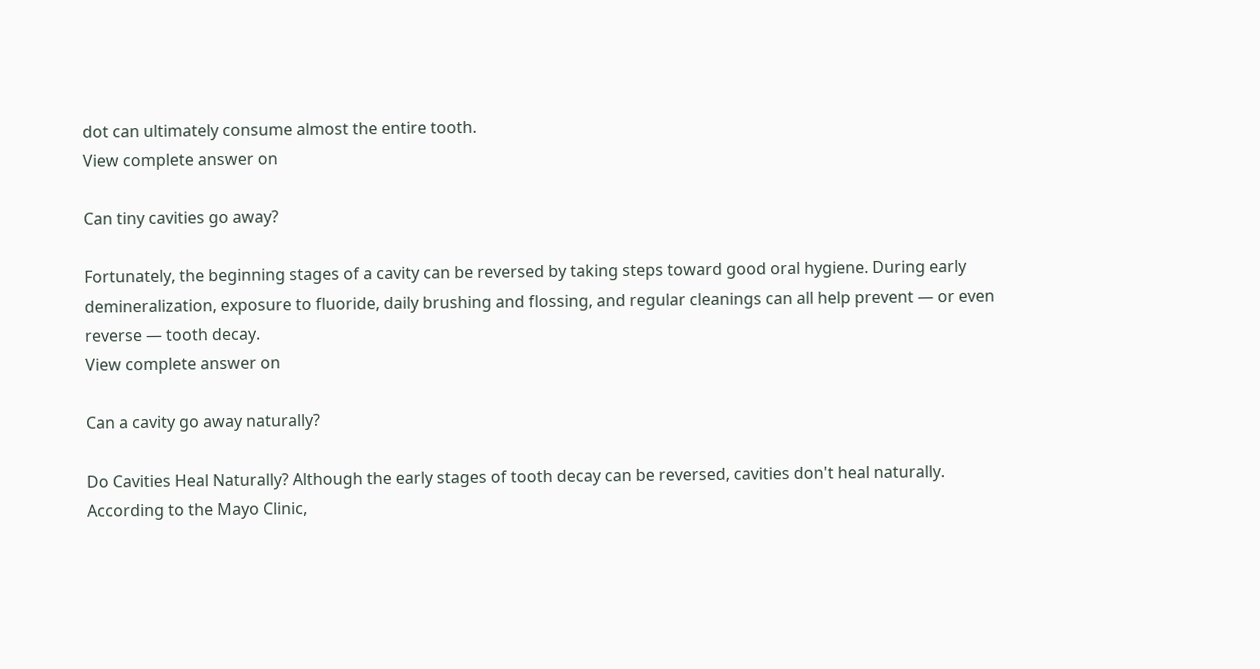dot can ultimately consume almost the entire tooth.
View complete answer on

Can tiny cavities go away?

Fortunately, the beginning stages of a cavity can be reversed by taking steps toward good oral hygiene. During early demineralization, exposure to fluoride, daily brushing and flossing, and regular cleanings can all help prevent — or even reverse — tooth decay.
View complete answer on

Can a cavity go away naturally?

Do Cavities Heal Naturally? Although the early stages of tooth decay can be reversed, cavities don't heal naturally. According to the Mayo Clinic,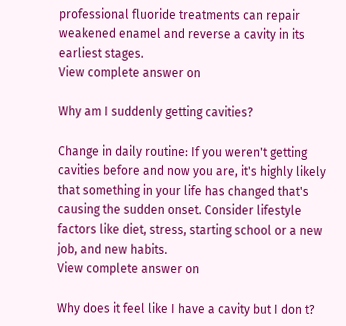professional fluoride treatments can repair weakened enamel and reverse a cavity in its earliest stages.
View complete answer on

Why am I suddenly getting cavities?

Change in daily routine: If you weren't getting cavities before and now you are, it's highly likely that something in your life has changed that's causing the sudden onset. Consider lifestyle factors like diet, stress, starting school or a new job, and new habits.
View complete answer on

Why does it feel like I have a cavity but I don t?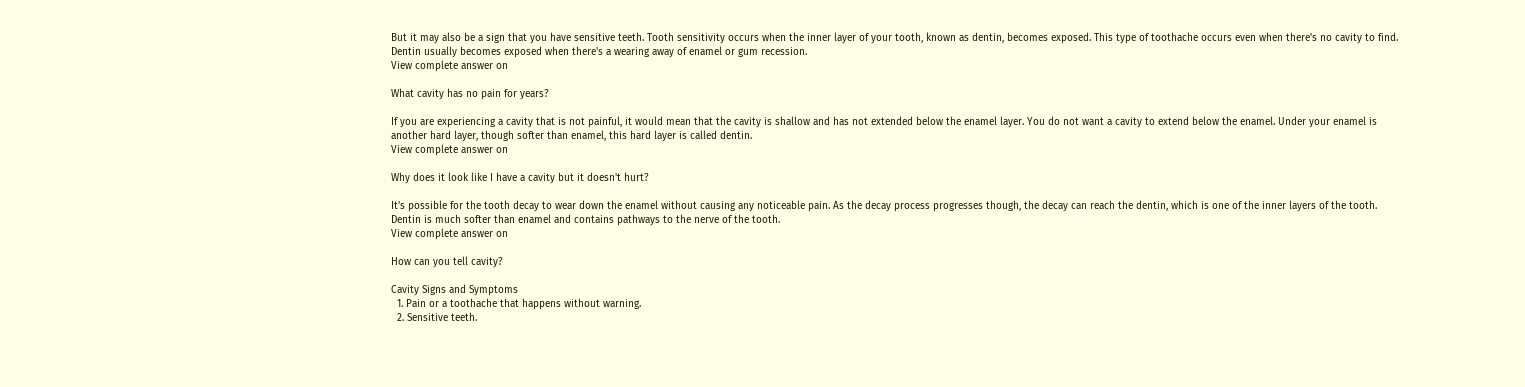But it may also be a sign that you have sensitive teeth. Tooth sensitivity occurs when the inner layer of your tooth, known as dentin, becomes exposed. This type of toothache occurs even when there's no cavity to find. Dentin usually becomes exposed when there's a wearing away of enamel or gum recession.
View complete answer on

What cavity has no pain for years?

If you are experiencing a cavity that is not painful, it would mean that the cavity is shallow and has not extended below the enamel layer. You do not want a cavity to extend below the enamel. Under your enamel is another hard layer, though softer than enamel, this hard layer is called dentin.
View complete answer on

Why does it look like I have a cavity but it doesn't hurt?

It's possible for the tooth decay to wear down the enamel without causing any noticeable pain. As the decay process progresses though, the decay can reach the dentin, which is one of the inner layers of the tooth. Dentin is much softer than enamel and contains pathways to the nerve of the tooth.
View complete answer on

How can you tell cavity?

Cavity Signs and Symptoms
  1. Pain or a toothache that happens without warning.
  2. Sensitive teeth.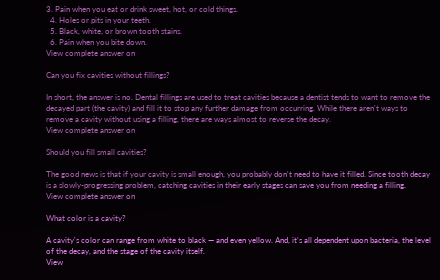3. Pain when you eat or drink sweet, hot, or cold things.
  4. Holes or pits in your teeth.
  5. Black, white, or brown tooth stains.
  6. Pain when you bite down.
View complete answer on

Can you fix cavities without fillings?

In short, the answer is no. Dental fillings are used to treat cavities because a dentist tends to want to remove the decayed part (the cavity) and fill it to stop any further damage from occurring. While there aren't ways to remove a cavity without using a filling, there are ways almost to reverse the decay.
View complete answer on

Should you fill small cavities?

The good news is that if your cavity is small enough, you probably don't need to have it filled. Since tooth decay is a slowly-progressing problem, catching cavities in their early stages can save you from needing a filling.
View complete answer on

What color is a cavity?

A cavity's color can range from white to black — and even yellow. And, it's all dependent upon bacteria, the level of the decay, and the stage of the cavity itself.
View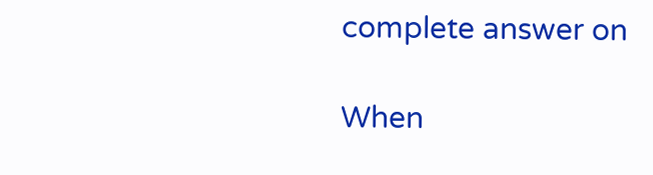complete answer on

When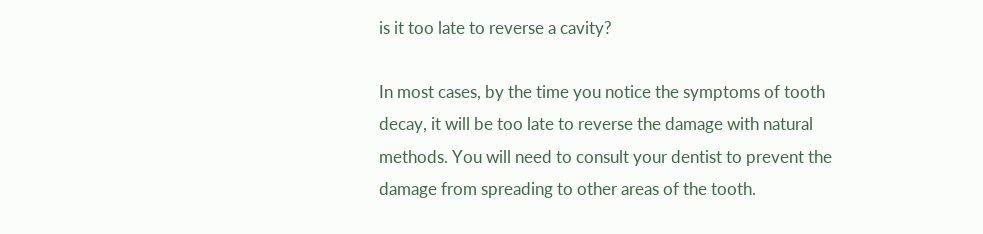is it too late to reverse a cavity?

In most cases, by the time you notice the symptoms of tooth decay, it will be too late to reverse the damage with natural methods. You will need to consult your dentist to prevent the damage from spreading to other areas of the tooth.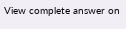View complete answer on